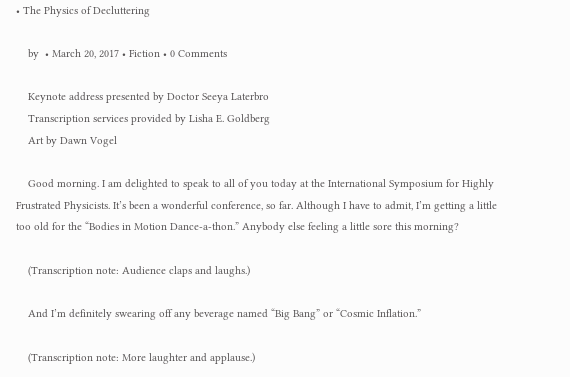• The Physics of Decluttering

    by  • March 20, 2017 • Fiction • 0 Comments

    Keynote address presented by Doctor Seeya Laterbro
    Transcription services provided by Lisha E. Goldberg
    Art by Dawn Vogel

    Good morning. I am delighted to speak to all of you today at the International Symposium for Highly Frustrated Physicists. It’s been a wonderful conference, so far. Although I have to admit, I’m getting a little too old for the “Bodies in Motion Dance-a-thon.” Anybody else feeling a little sore this morning?

    (Transcription note: Audience claps and laughs.)

    And I’m definitely swearing off any beverage named “Big Bang” or “Cosmic Inflation.”

    (Transcription note: More laughter and applause.)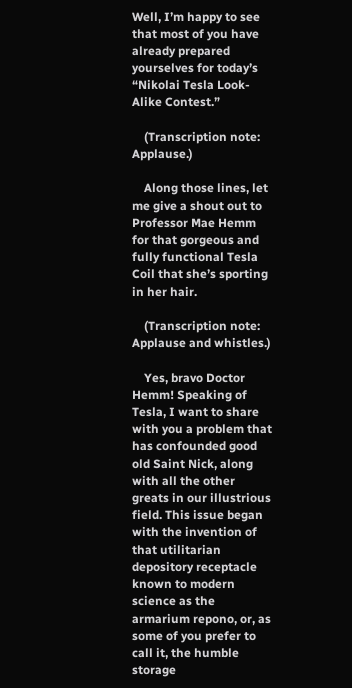Well, I’m happy to see that most of you have already prepared yourselves for today’s “Nikolai Tesla Look-Alike Contest.”

    (Transcription note: Applause.)

    Along those lines, let me give a shout out to Professor Mae Hemm for that gorgeous and fully functional Tesla Coil that she’s sporting in her hair.

    (Transcription note: Applause and whistles.)

    Yes, bravo Doctor Hemm! Speaking of Tesla, I want to share with you a problem that has confounded good old Saint Nick, along with all the other greats in our illustrious field. This issue began with the invention of that utilitarian depository receptacle known to modern science as the armarium repono, or, as some of you prefer to call it, the humble storage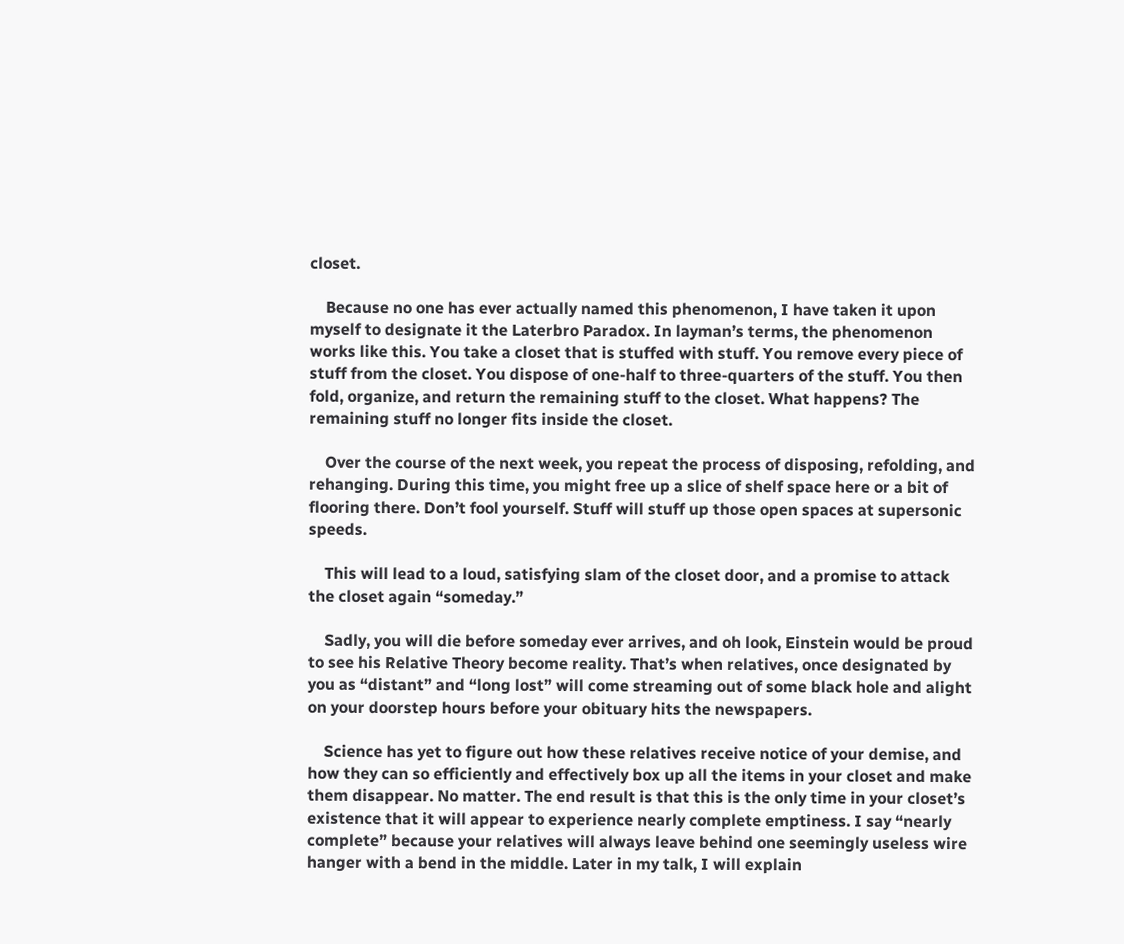closet.

    Because no one has ever actually named this phenomenon, I have taken it upon myself to designate it the Laterbro Paradox. In layman’s terms, the phenomenon works like this. You take a closet that is stuffed with stuff. You remove every piece of stuff from the closet. You dispose of one-half to three-quarters of the stuff. You then fold, organize, and return the remaining stuff to the closet. What happens? The remaining stuff no longer fits inside the closet.

    Over the course of the next week, you repeat the process of disposing, refolding, and rehanging. During this time, you might free up a slice of shelf space here or a bit of flooring there. Don’t fool yourself. Stuff will stuff up those open spaces at supersonic speeds.

    This will lead to a loud, satisfying slam of the closet door, and a promise to attack the closet again “someday.”

    Sadly, you will die before someday ever arrives, and oh look, Einstein would be proud to see his Relative Theory become reality. That’s when relatives, once designated by you as “distant” and “long lost” will come streaming out of some black hole and alight on your doorstep hours before your obituary hits the newspapers.

    Science has yet to figure out how these relatives receive notice of your demise, and how they can so efficiently and effectively box up all the items in your closet and make them disappear. No matter. The end result is that this is the only time in your closet’s existence that it will appear to experience nearly complete emptiness. I say “nearly complete” because your relatives will always leave behind one seemingly useless wire hanger with a bend in the middle. Later in my talk, I will explain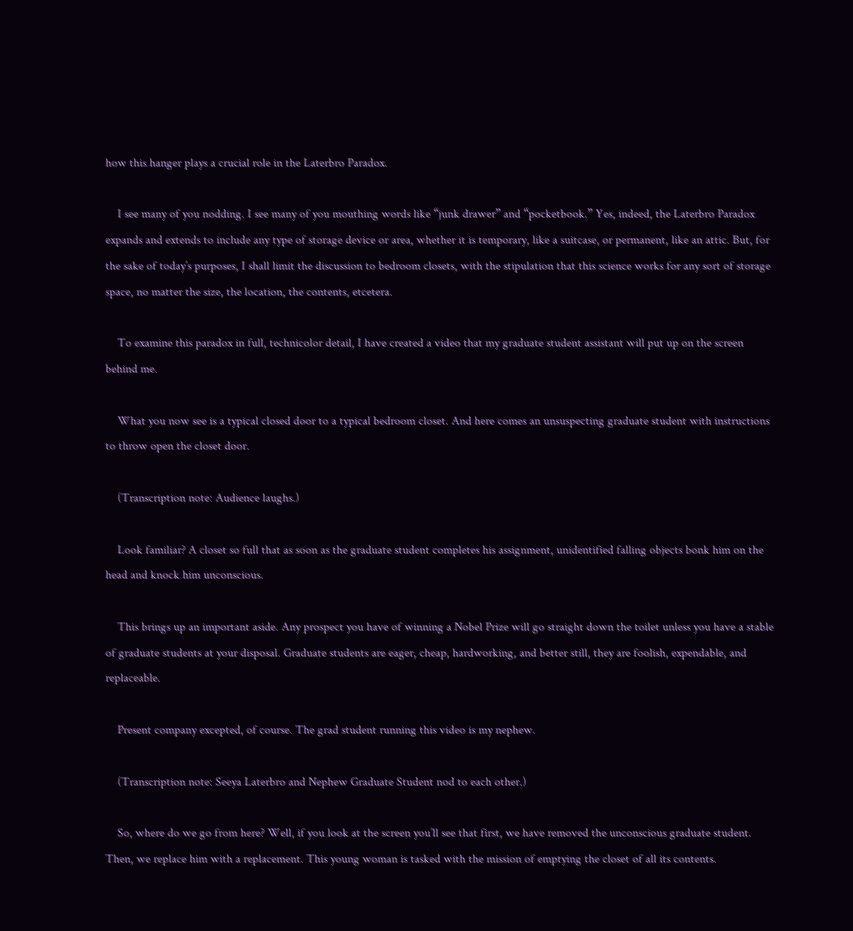how this hanger plays a crucial role in the Laterbro Paradox.

    I see many of you nodding. I see many of you mouthing words like “junk drawer” and “pocketbook.” Yes, indeed, the Laterbro Paradox expands and extends to include any type of storage device or area, whether it is temporary, like a suitcase, or permanent, like an attic. But, for the sake of today’s purposes, I shall limit the discussion to bedroom closets, with the stipulation that this science works for any sort of storage space, no matter the size, the location, the contents, etcetera.

    To examine this paradox in full, technicolor detail, I have created a video that my graduate student assistant will put up on the screen behind me.

    What you now see is a typical closed door to a typical bedroom closet. And here comes an unsuspecting graduate student with instructions to throw open the closet door.

    (Transcription note: Audience laughs.)

    Look familiar? A closet so full that as soon as the graduate student completes his assignment, unidentified falling objects bonk him on the head and knock him unconscious.

    This brings up an important aside. Any prospect you have of winning a Nobel Prize will go straight down the toilet unless you have a stable of graduate students at your disposal. Graduate students are eager, cheap, hardworking, and better still, they are foolish, expendable, and replaceable.

    Present company excepted, of course. The grad student running this video is my nephew.

    (Transcription note: Seeya Laterbro and Nephew Graduate Student nod to each other.)

    So, where do we go from here? Well, if you look at the screen you’ll see that first, we have removed the unconscious graduate student. Then, we replace him with a replacement. This young woman is tasked with the mission of emptying the closet of all its contents.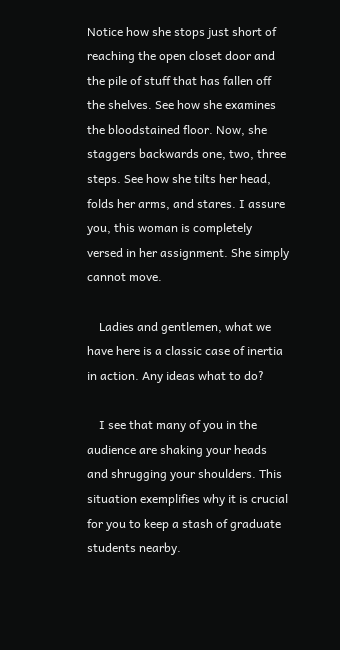Notice how she stops just short of reaching the open closet door and the pile of stuff that has fallen off the shelves. See how she examines the bloodstained floor. Now, she staggers backwards one, two, three steps. See how she tilts her head, folds her arms, and stares. I assure you, this woman is completely versed in her assignment. She simply cannot move.

    Ladies and gentlemen, what we have here is a classic case of inertia in action. Any ideas what to do?

    I see that many of you in the audience are shaking your heads and shrugging your shoulders. This situation exemplifies why it is crucial for you to keep a stash of graduate students nearby.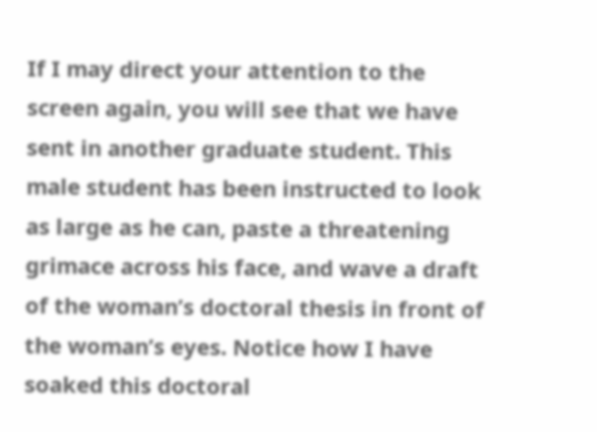If I may direct your attention to the screen again, you will see that we have sent in another graduate student. This male student has been instructed to look as large as he can, paste a threatening grimace across his face, and wave a draft of the woman’s doctoral thesis in front of the woman’s eyes. Notice how I have soaked this doctoral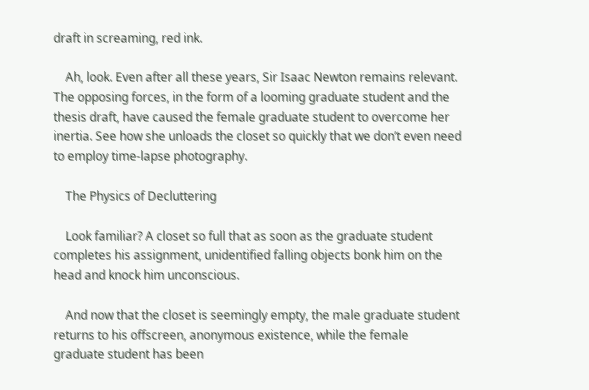draft in screaming, red ink.

    Ah, look. Even after all these years, Sir Isaac Newton remains relevant. The opposing forces, in the form of a looming graduate student and the thesis draft, have caused the female graduate student to overcome her inertia. See how she unloads the closet so quickly that we don’t even need to employ time-lapse photography.

    The Physics of Decluttering

    Look familiar? A closet so full that as soon as the graduate student completes his assignment, unidentified falling objects bonk him on the head and knock him unconscious.

    And now that the closet is seemingly empty, the male graduate student returns to his offscreen, anonymous existence, while the female graduate student has been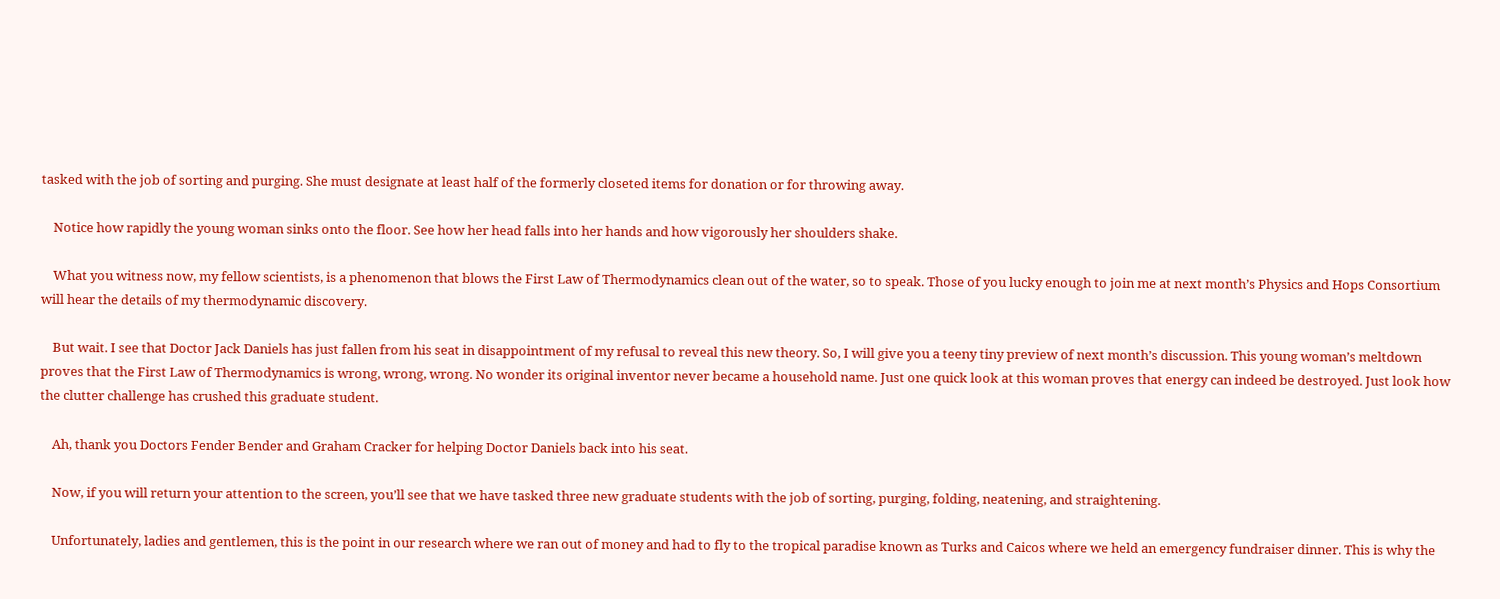tasked with the job of sorting and purging. She must designate at least half of the formerly closeted items for donation or for throwing away.

    Notice how rapidly the young woman sinks onto the floor. See how her head falls into her hands and how vigorously her shoulders shake.

    What you witness now, my fellow scientists, is a phenomenon that blows the First Law of Thermodynamics clean out of the water, so to speak. Those of you lucky enough to join me at next month’s Physics and Hops Consortium will hear the details of my thermodynamic discovery.

    But wait. I see that Doctor Jack Daniels has just fallen from his seat in disappointment of my refusal to reveal this new theory. So, I will give you a teeny tiny preview of next month’s discussion. This young woman’s meltdown proves that the First Law of Thermodynamics is wrong, wrong, wrong. No wonder its original inventor never became a household name. Just one quick look at this woman proves that energy can indeed be destroyed. Just look how the clutter challenge has crushed this graduate student.

    Ah, thank you Doctors Fender Bender and Graham Cracker for helping Doctor Daniels back into his seat.

    Now, if you will return your attention to the screen, you’ll see that we have tasked three new graduate students with the job of sorting, purging, folding, neatening, and straightening.

    Unfortunately, ladies and gentlemen, this is the point in our research where we ran out of money and had to fly to the tropical paradise known as Turks and Caicos where we held an emergency fundraiser dinner. This is why the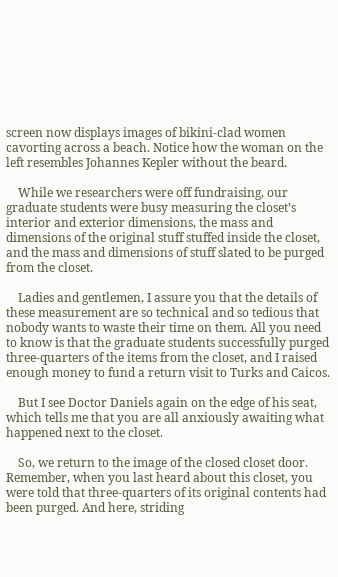screen now displays images of bikini-clad women cavorting across a beach. Notice how the woman on the left resembles Johannes Kepler without the beard.

    While we researchers were off fundraising, our graduate students were busy measuring the closet’s interior and exterior dimensions, the mass and dimensions of the original stuff stuffed inside the closet, and the mass and dimensions of stuff slated to be purged from the closet.

    Ladies and gentlemen, I assure you that the details of these measurement are so technical and so tedious that nobody wants to waste their time on them. All you need to know is that the graduate students successfully purged three-quarters of the items from the closet, and I raised enough money to fund a return visit to Turks and Caicos.

    But I see Doctor Daniels again on the edge of his seat, which tells me that you are all anxiously awaiting what happened next to the closet.

    So, we return to the image of the closed closet door. Remember, when you last heard about this closet, you were told that three-quarters of its original contents had been purged. And here, striding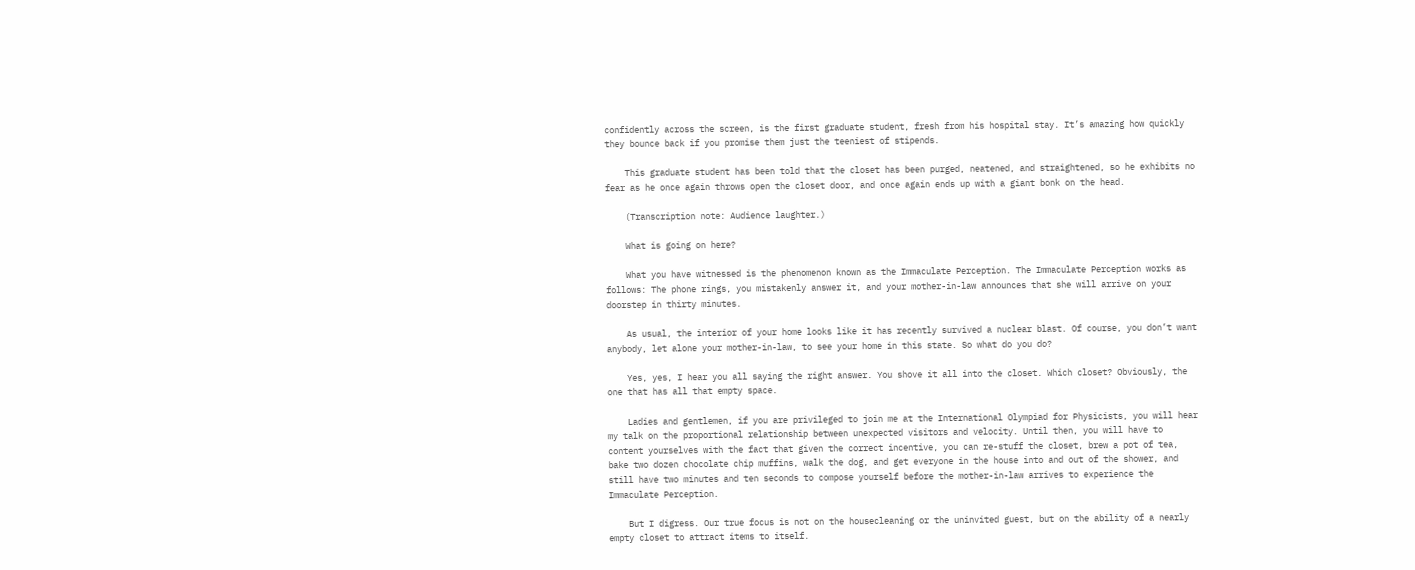confidently across the screen, is the first graduate student, fresh from his hospital stay. It’s amazing how quickly they bounce back if you promise them just the teeniest of stipends.

    This graduate student has been told that the closet has been purged, neatened, and straightened, so he exhibits no fear as he once again throws open the closet door, and once again ends up with a giant bonk on the head.

    (Transcription note: Audience laughter.)

    What is going on here?

    What you have witnessed is the phenomenon known as the Immaculate Perception. The Immaculate Perception works as follows: The phone rings, you mistakenly answer it, and your mother-in-law announces that she will arrive on your doorstep in thirty minutes.

    As usual, the interior of your home looks like it has recently survived a nuclear blast. Of course, you don’t want anybody, let alone your mother-in-law, to see your home in this state. So what do you do?

    Yes, yes, I hear you all saying the right answer. You shove it all into the closet. Which closet? Obviously, the one that has all that empty space.

    Ladies and gentlemen, if you are privileged to join me at the International Olympiad for Physicists, you will hear my talk on the proportional relationship between unexpected visitors and velocity. Until then, you will have to content yourselves with the fact that given the correct incentive, you can re-stuff the closet, brew a pot of tea, bake two dozen chocolate chip muffins, walk the dog, and get everyone in the house into and out of the shower, and still have two minutes and ten seconds to compose yourself before the mother-in-law arrives to experience the Immaculate Perception.

    But I digress. Our true focus is not on the housecleaning or the uninvited guest, but on the ability of a nearly empty closet to attract items to itself.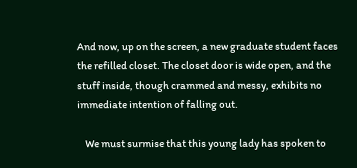And now, up on the screen, a new graduate student faces the refilled closet. The closet door is wide open, and the stuff inside, though crammed and messy, exhibits no immediate intention of falling out.

    We must surmise that this young lady has spoken to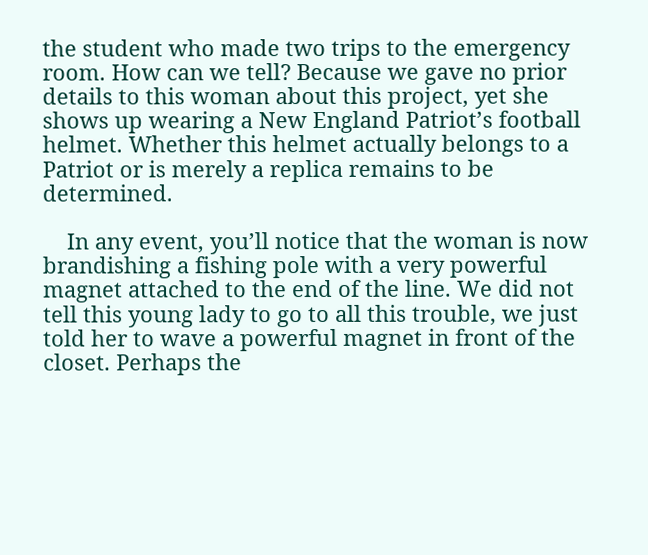the student who made two trips to the emergency room. How can we tell? Because we gave no prior details to this woman about this project, yet she shows up wearing a New England Patriot’s football helmet. Whether this helmet actually belongs to a Patriot or is merely a replica remains to be determined.

    In any event, you’ll notice that the woman is now brandishing a fishing pole with a very powerful magnet attached to the end of the line. We did not tell this young lady to go to all this trouble, we just told her to wave a powerful magnet in front of the closet. Perhaps the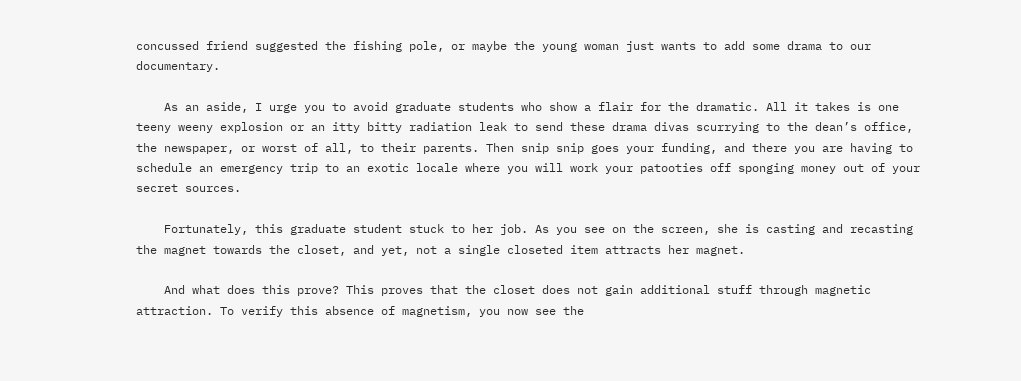concussed friend suggested the fishing pole, or maybe the young woman just wants to add some drama to our documentary.

    As an aside, I urge you to avoid graduate students who show a flair for the dramatic. All it takes is one teeny weeny explosion or an itty bitty radiation leak to send these drama divas scurrying to the dean’s office, the newspaper, or worst of all, to their parents. Then snip snip goes your funding, and there you are having to schedule an emergency trip to an exotic locale where you will work your patooties off sponging money out of your secret sources.

    Fortunately, this graduate student stuck to her job. As you see on the screen, she is casting and recasting the magnet towards the closet, and yet, not a single closeted item attracts her magnet.

    And what does this prove? This proves that the closet does not gain additional stuff through magnetic attraction. To verify this absence of magnetism, you now see the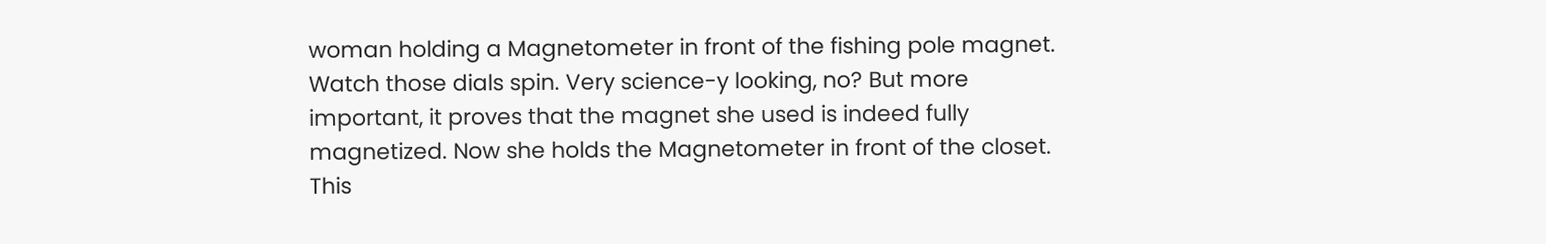woman holding a Magnetometer in front of the fishing pole magnet. Watch those dials spin. Very science-y looking, no? But more important, it proves that the magnet she used is indeed fully magnetized. Now she holds the Magnetometer in front of the closet. This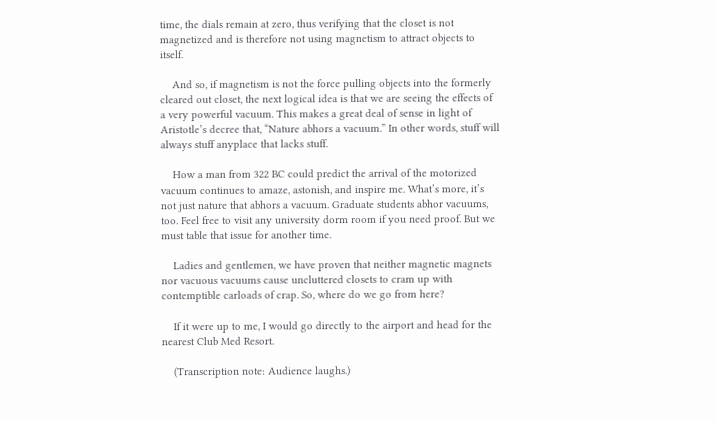time, the dials remain at zero, thus verifying that the closet is not magnetized and is therefore not using magnetism to attract objects to itself.

    And so, if magnetism is not the force pulling objects into the formerly cleared out closet, the next logical idea is that we are seeing the effects of a very powerful vacuum. This makes a great deal of sense in light of Aristotle’s decree that, “Nature abhors a vacuum.” In other words, stuff will always stuff anyplace that lacks stuff.

    How a man from 322 BC could predict the arrival of the motorized vacuum continues to amaze, astonish, and inspire me. What’s more, it’s not just nature that abhors a vacuum. Graduate students abhor vacuums, too. Feel free to visit any university dorm room if you need proof. But we must table that issue for another time.

    Ladies and gentlemen, we have proven that neither magnetic magnets nor vacuous vacuums cause uncluttered closets to cram up with contemptible carloads of crap. So, where do we go from here?

    If it were up to me, I would go directly to the airport and head for the nearest Club Med Resort.

    (Transcription note: Audience laughs.)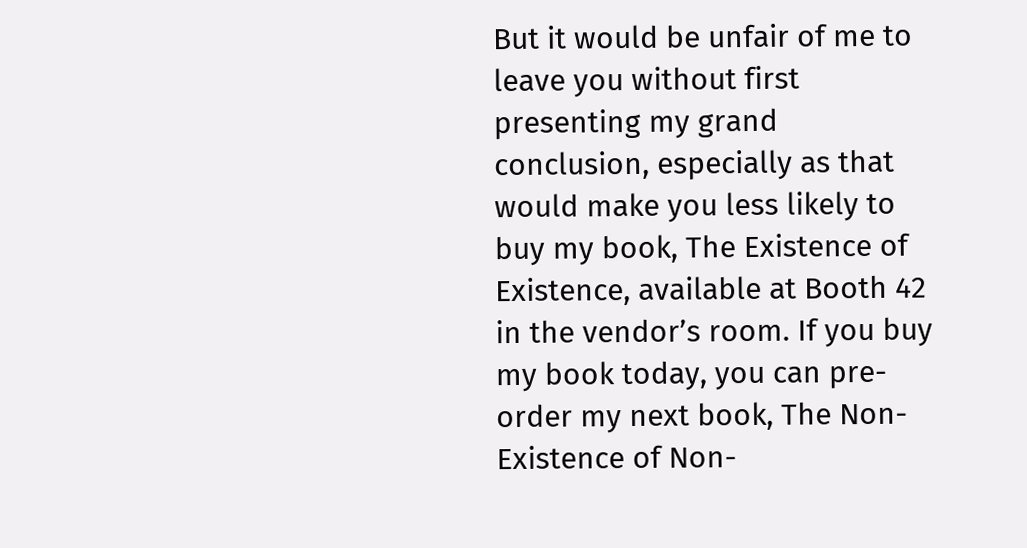But it would be unfair of me to leave you without first presenting my grand conclusion, especially as that would make you less likely to buy my book, The Existence of Existence, available at Booth 42 in the vendor’s room. If you buy my book today, you can pre-order my next book, The Non-Existence of Non-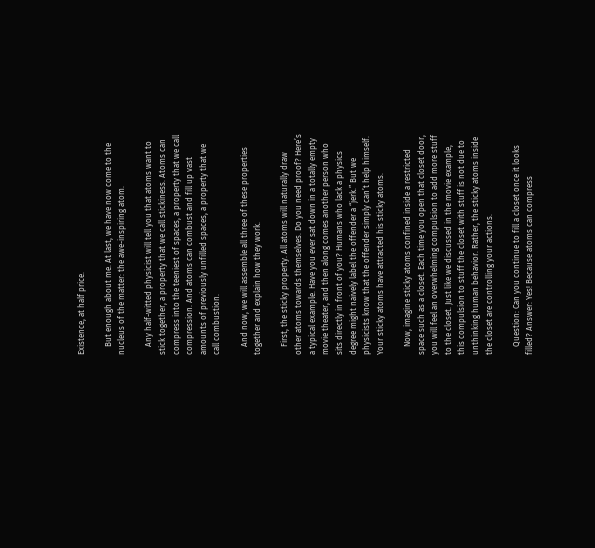Existence, at half price.

    But enough about me. At last, we have now come to the nucleus of the matter: the awe-inspiring atom.

    Any half-witted physicist will tell you that atoms want to stick together, a property that we call stickiness. Atoms can compress into the teeniest of spaces, a property that we call compression. And atoms can combust and fill up vast amounts of previously unfilled spaces, a property that we call combustion.

    And now, we will assemble all three of these properties together and explain how they work.

    First, the sticky property. All atoms will naturally draw other atoms towards themselves. Do you need proof? Here’s a typical example. Have you ever sat down in a totally empty movie theater, and then along comes another person who sits directly in front of you? Humans who lack a physics degree might naively label the offender a “jerk.” But we physicists know that the offender simply can’t help himself. Your sticky atoms have attracted his sticky atoms.

    Now, imagine sticky atoms confined inside a restricted space such as a closet. Each time you open that closet door, you will feel an overwhelming compulsion to add more stuff to the closet. Just like we discussed in the movie example, this compulsion to stuff the closet with stuff is not due to unthinking human behavior. Rather, the sticky atoms inside the closet are controlling your actions.

    Question: Can you continue to fill a closet once it looks filled? Answer: Yes! Because atoms can compress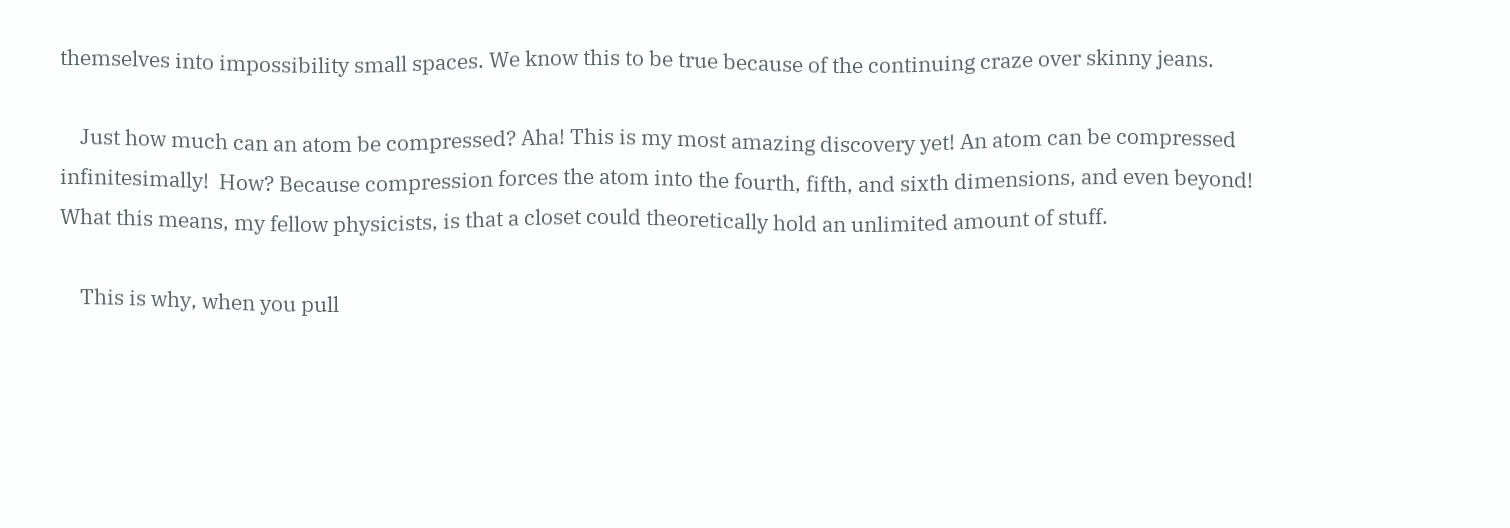themselves into impossibility small spaces. We know this to be true because of the continuing craze over skinny jeans.

    Just how much can an atom be compressed? Aha! This is my most amazing discovery yet! An atom can be compressed infinitesimally!  How? Because compression forces the atom into the fourth, fifth, and sixth dimensions, and even beyond! What this means, my fellow physicists, is that a closet could theoretically hold an unlimited amount of stuff.

    This is why, when you pull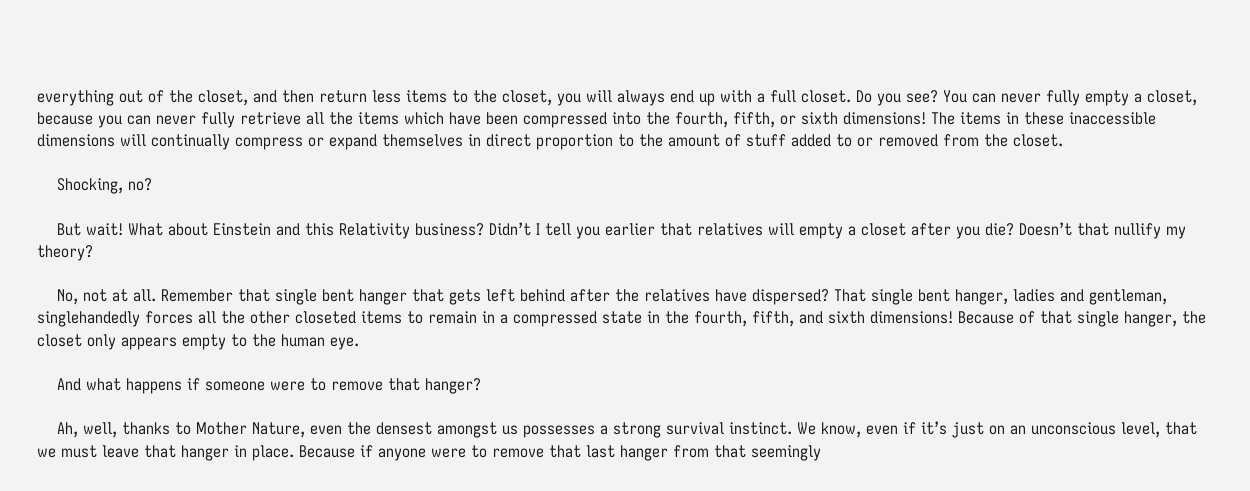everything out of the closet, and then return less items to the closet, you will always end up with a full closet. Do you see? You can never fully empty a closet, because you can never fully retrieve all the items which have been compressed into the fourth, fifth, or sixth dimensions! The items in these inaccessible dimensions will continually compress or expand themselves in direct proportion to the amount of stuff added to or removed from the closet.

    Shocking, no?

    But wait! What about Einstein and this Relativity business? Didn’t I tell you earlier that relatives will empty a closet after you die? Doesn’t that nullify my theory?

    No, not at all. Remember that single bent hanger that gets left behind after the relatives have dispersed? That single bent hanger, ladies and gentleman, singlehandedly forces all the other closeted items to remain in a compressed state in the fourth, fifth, and sixth dimensions! Because of that single hanger, the closet only appears empty to the human eye.

    And what happens if someone were to remove that hanger?

    Ah, well, thanks to Mother Nature, even the densest amongst us possesses a strong survival instinct. We know, even if it’s just on an unconscious level, that we must leave that hanger in place. Because if anyone were to remove that last hanger from that seemingly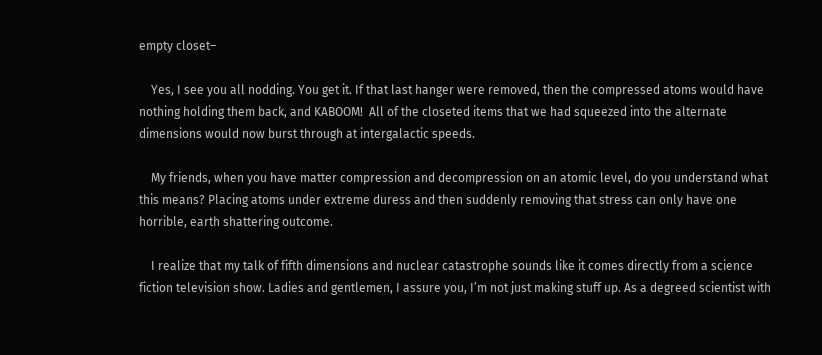empty closet–

    Yes, I see you all nodding. You get it. If that last hanger were removed, then the compressed atoms would have nothing holding them back, and KABOOM!  All of the closeted items that we had squeezed into the alternate dimensions would now burst through at intergalactic speeds.

    My friends, when you have matter compression and decompression on an atomic level, do you understand what this means? Placing atoms under extreme duress and then suddenly removing that stress can only have one horrible, earth shattering outcome.

    I realize that my talk of fifth dimensions and nuclear catastrophe sounds like it comes directly from a science fiction television show. Ladies and gentlemen, I assure you, I’m not just making stuff up. As a degreed scientist with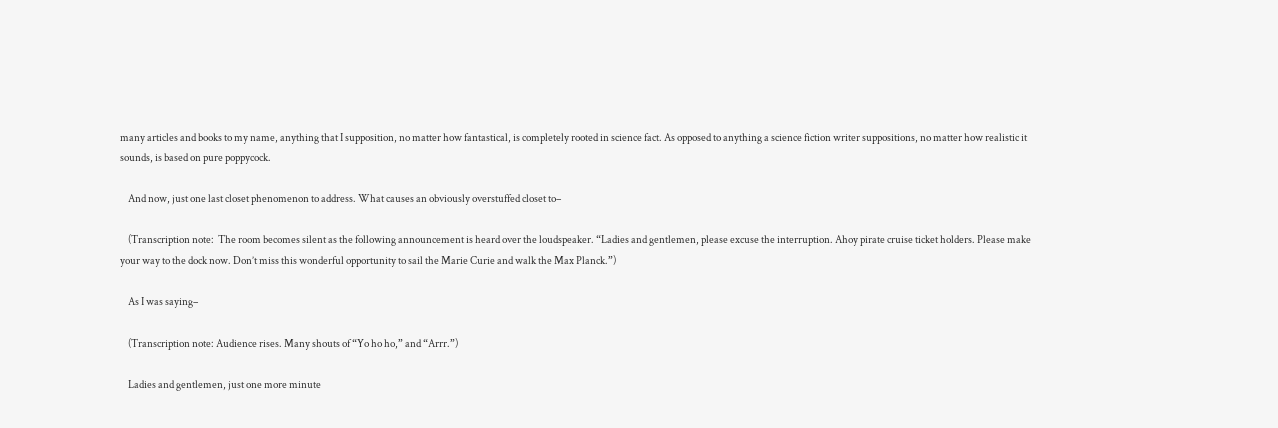many articles and books to my name, anything that I supposition, no matter how fantastical, is completely rooted in science fact. As opposed to anything a science fiction writer suppositions, no matter how realistic it sounds, is based on pure poppycock.

    And now, just one last closet phenomenon to address. What causes an obviously overstuffed closet to–

    (Transcription note:  The room becomes silent as the following announcement is heard over the loudspeaker. “Ladies and gentlemen, please excuse the interruption. Ahoy pirate cruise ticket holders. Please make your way to the dock now. Don’t miss this wonderful opportunity to sail the Marie Curie and walk the Max Planck.”)

    As I was saying–

    (Transcription note: Audience rises. Many shouts of “Yo ho ho,” and “Arrr.”)

    Ladies and gentlemen, just one more minute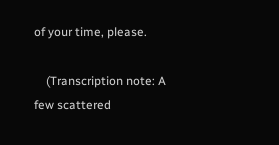of your time, please.

    (Transcription note: A few scattered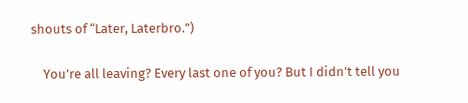shouts of “Later, Laterbro.”)

    You’re all leaving? Every last one of you? But I didn’t tell you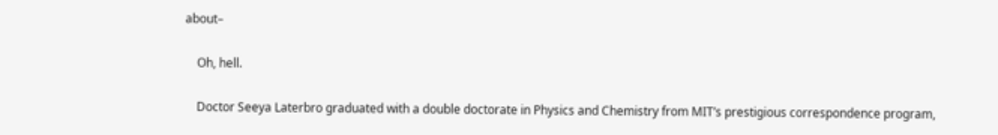about–

    Oh, hell.

    Doctor Seeya Laterbro graduated with a double doctorate in Physics and Chemistry from MIT’s prestigious correspondence program,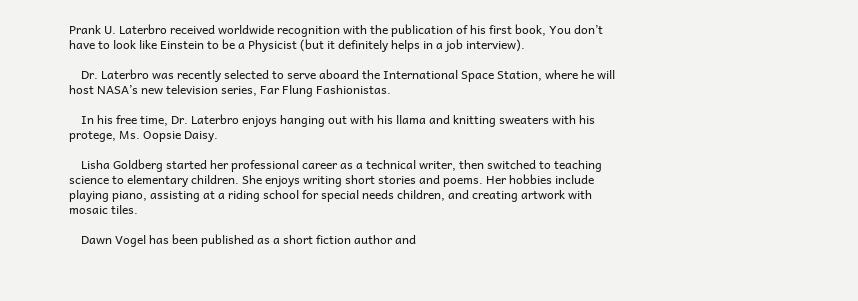Prank U. Laterbro received worldwide recognition with the publication of his first book, You don’t have to look like Einstein to be a Physicist (but it definitely helps in a job interview).

    Dr. Laterbro was recently selected to serve aboard the International Space Station, where he will host NASA’s new television series, Far Flung Fashionistas.

    In his free time, Dr. Laterbro enjoys hanging out with his llama and knitting sweaters with his protege, Ms. Oopsie Daisy.

    Lisha Goldberg started her professional career as a technical writer, then switched to teaching science to elementary children. She enjoys writing short stories and poems. Her hobbies include playing piano, assisting at a riding school for special needs children, and creating artwork with mosaic tiles.

    Dawn Vogel has been published as a short fiction author and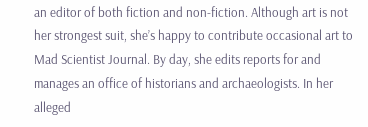an editor of both fiction and non-fiction. Although art is not her strongest suit, she’s happy to contribute occasional art to Mad Scientist Journal. By day, she edits reports for and manages an office of historians and archaeologists. In her alleged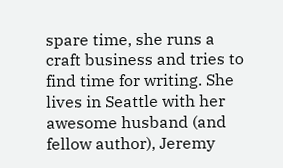spare time, she runs a craft business and tries to find time for writing. She lives in Seattle with her awesome husband (and fellow author), Jeremy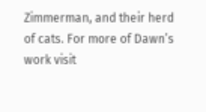Zimmerman, and their herd of cats. For more of Dawn’s work visit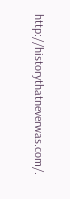http://historythatneverwas.com/.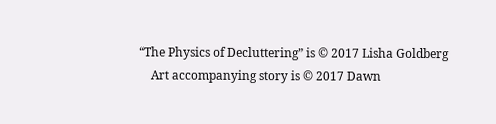“The Physics of Decluttering” is © 2017 Lisha Goldberg
    Art accompanying story is © 2017 Dawn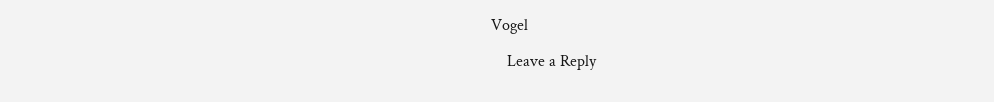Vogel

    Leave a Reply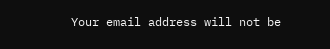Your email address will not be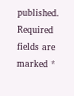published. Required fields are marked *